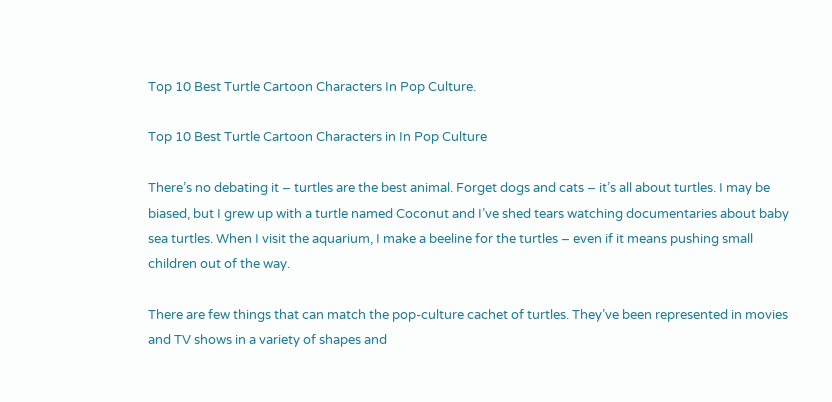Top 10 Best Turtle Cartoon Characters In Pop Culture.

Top 10 Best Turtle Cartoon Characters in In Pop Culture

There’s no debating it – turtles are the best animal. Forget dogs and cats – it’s all about turtles. I may be biased, but I grew up with a turtle named Coconut and I’ve shed tears watching documentaries about baby sea turtles. When I visit the aquarium, I make a beeline for the turtles – even if it means pushing small children out of the way.

There are few things that can match the pop-culture cachet of turtles. They’ve been represented in movies and TV shows in a variety of shapes and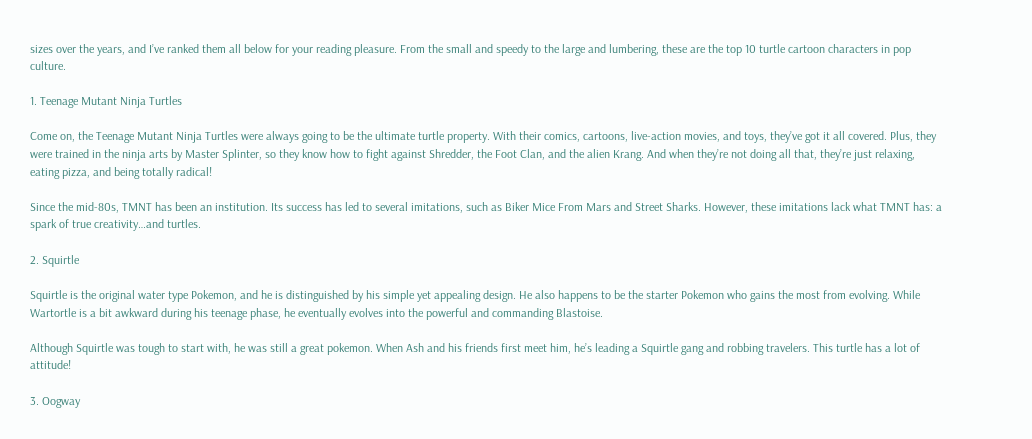sizes over the years, and I’ve ranked them all below for your reading pleasure. From the small and speedy to the large and lumbering, these are the top 10 turtle cartoon characters in pop culture.

1. Teenage Mutant Ninja Turtles

Come on, the Teenage Mutant Ninja Turtles were always going to be the ultimate turtle property. With their comics, cartoons, live-action movies, and toys, they’ve got it all covered. Plus, they were trained in the ninja arts by Master Splinter, so they know how to fight against Shredder, the Foot Clan, and the alien Krang. And when they’re not doing all that, they’re just relaxing, eating pizza, and being totally radical!

Since the mid-80s, TMNT has been an institution. Its success has led to several imitations, such as Biker Mice From Mars and Street Sharks. However, these imitations lack what TMNT has: a spark of true creativity…and turtles.

2. Squirtle

Squirtle is the original water type Pokemon, and he is distinguished by his simple yet appealing design. He also happens to be the starter Pokemon who gains the most from evolving. While Wartortle is a bit awkward during his teenage phase, he eventually evolves into the powerful and commanding Blastoise.

Although Squirtle was tough to start with, he was still a great pokemon. When Ash and his friends first meet him, he’s leading a Squirtle gang and robbing travelers. This turtle has a lot of attitude!

3. Oogway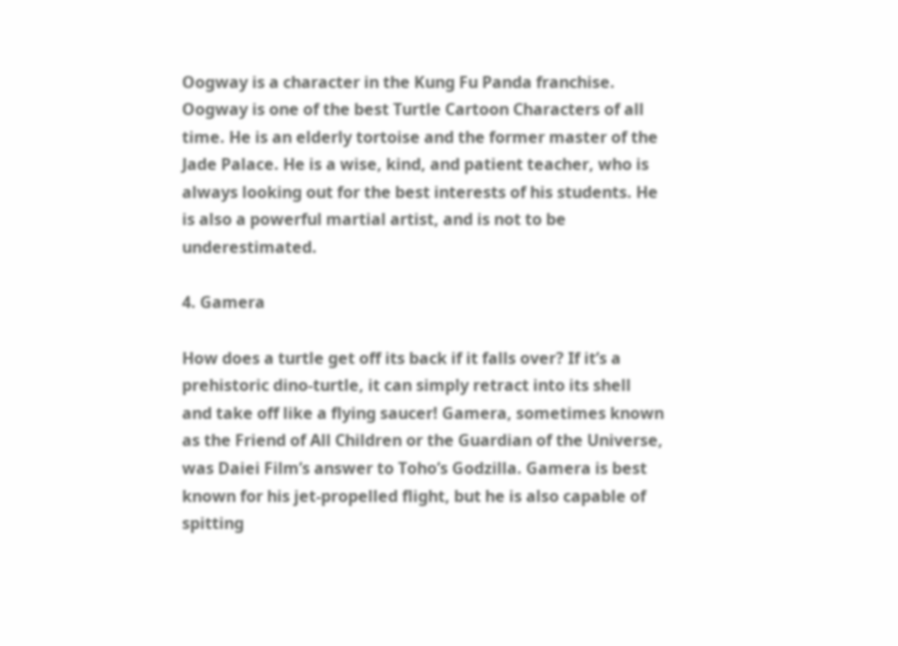Oogway is a character in the Kung Fu Panda franchise. Oogway is one of the best Turtle Cartoon Characters of all time. He is an elderly tortoise and the former master of the Jade Palace. He is a wise, kind, and patient teacher, who is always looking out for the best interests of his students. He is also a powerful martial artist, and is not to be underestimated.

4. Gamera

How does a turtle get off its back if it falls over? If it’s a prehistoric dino-turtle, it can simply retract into its shell and take off like a flying saucer! Gamera, sometimes known as the Friend of All Children or the Guardian of the Universe, was Daiei Film’s answer to Toho’s Godzilla. Gamera is best known for his jet-propelled flight, but he is also capable of spitting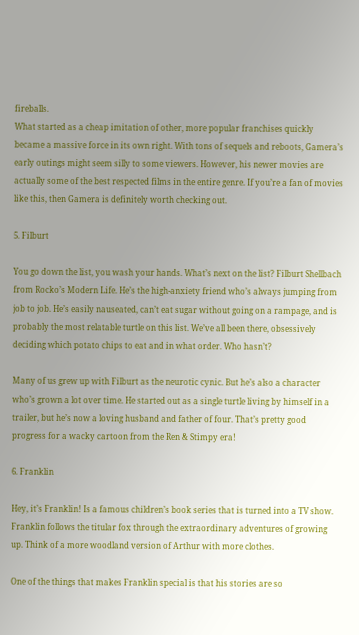fireballs.
What started as a cheap imitation of other, more popular franchises quickly became a massive force in its own right. With tons of sequels and reboots, Gamera’s early outings might seem silly to some viewers. However, his newer movies are actually some of the best respected films in the entire genre. If you’re a fan of movies like this, then Gamera is definitely worth checking out.

5. Filburt

You go down the list, you wash your hands. What’s next on the list? Filburt Shellbach from Rocko’s Modern Life. He’s the high-anxiety friend who’s always jumping from job to job. He’s easily nauseated, can’t eat sugar without going on a rampage, and is probably the most relatable turtle on this list. We’ve all been there, obsessively deciding which potato chips to eat and in what order. Who hasn’t?

Many of us grew up with Filburt as the neurotic cynic. But he’s also a character who’s grown a lot over time. He started out as a single turtle living by himself in a trailer, but he’s now a loving husband and father of four. That’s pretty good progress for a wacky cartoon from the Ren & Stimpy era!

6. Franklin

Hey, it’s Franklin! Is a famous children’s book series that is turned into a TV show. Franklin follows the titular fox through the extraordinary adventures of growing up. Think of a more woodland version of Arthur with more clothes.

One of the things that makes Franklin special is that his stories are so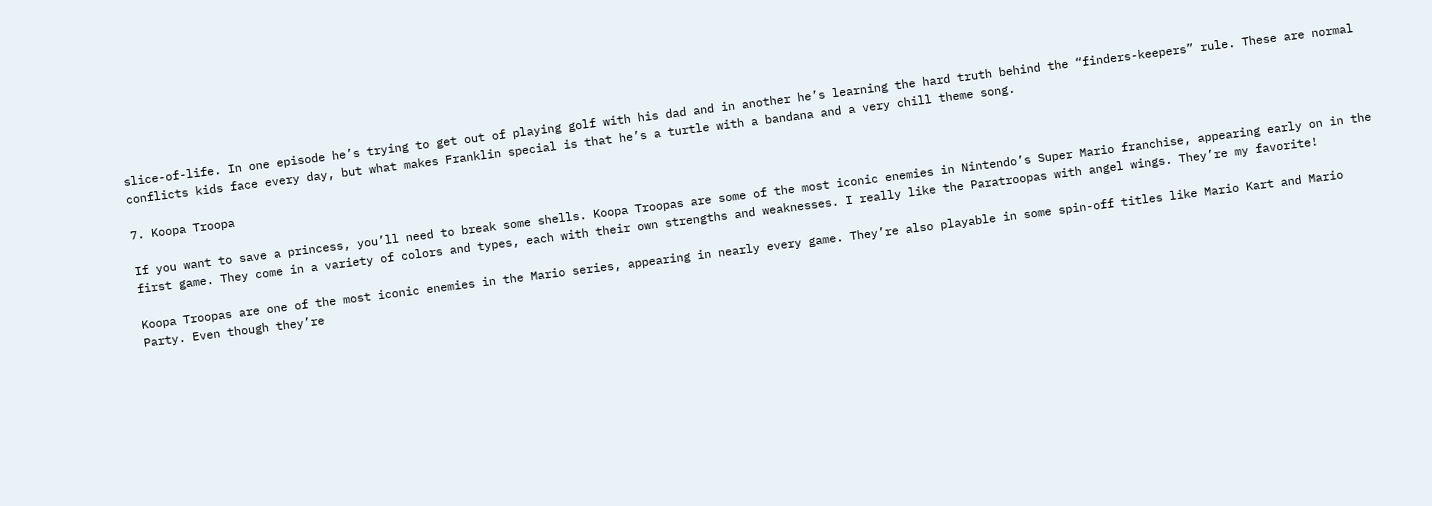slice-of-life. In one episode he’s trying to get out of playing golf with his dad and in another he’s learning the hard truth behind the “finders-keepers” rule. These are normal conflicts kids face every day, but what makes Franklin special is that he’s a turtle with a bandana and a very chill theme song.

7. Koopa Troopa

If you want to save a princess, you’ll need to break some shells. Koopa Troopas are some of the most iconic enemies in Nintendo’s Super Mario franchise, appearing early on in the first game. They come in a variety of colors and types, each with their own strengths and weaknesses. I really like the Paratroopas with angel wings. They’re my favorite!

Koopa Troopas are one of the most iconic enemies in the Mario series, appearing in nearly every game. They’re also playable in some spin-off titles like Mario Kart and Mario Party. Even though they’re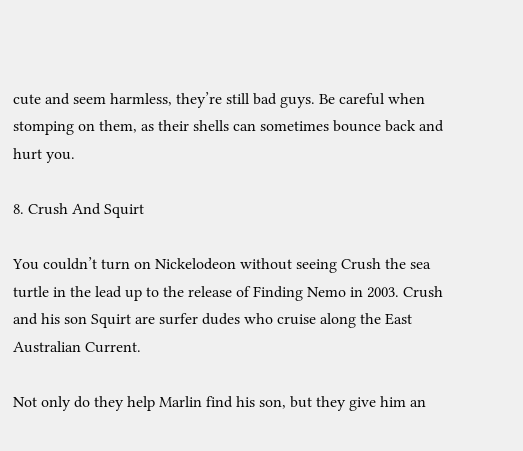cute and seem harmless, they’re still bad guys. Be careful when stomping on them, as their shells can sometimes bounce back and hurt you.

8. Crush And Squirt

You couldn’t turn on Nickelodeon without seeing Crush the sea turtle in the lead up to the release of Finding Nemo in 2003. Crush and his son Squirt are surfer dudes who cruise along the East Australian Current.

Not only do they help Marlin find his son, but they give him an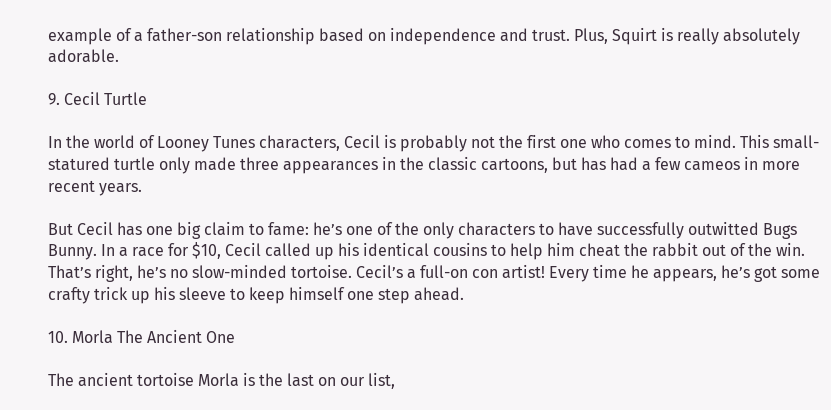example of a father-son relationship based on independence and trust. Plus, Squirt is really absolutely adorable.

9. Cecil Turtle

In the world of Looney Tunes characters, Cecil is probably not the first one who comes to mind. This small-statured turtle only made three appearances in the classic cartoons, but has had a few cameos in more recent years.

But Cecil has one big claim to fame: he’s one of the only characters to have successfully outwitted Bugs Bunny. In a race for $10, Cecil called up his identical cousins to help him cheat the rabbit out of the win. That’s right, he’s no slow-minded tortoise. Cecil’s a full-on con artist! Every time he appears, he’s got some crafty trick up his sleeve to keep himself one step ahead.

10. Morla The Ancient One

The ancient tortoise Morla is the last on our list,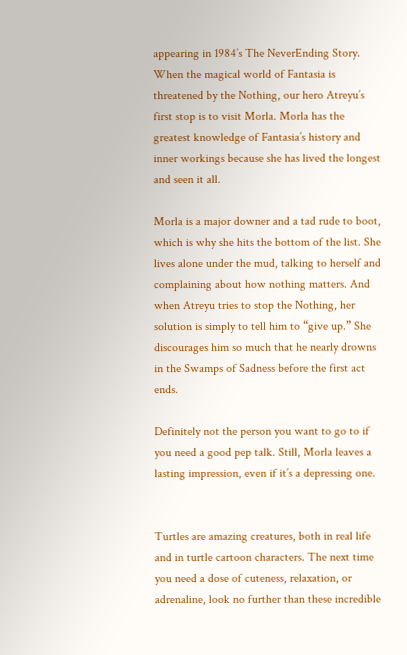appearing in 1984’s The NeverEnding Story. When the magical world of Fantasia is threatened by the Nothing, our hero Atreyu’s first stop is to visit Morla. Morla has the greatest knowledge of Fantasia’s history and inner workings because she has lived the longest and seen it all.

Morla is a major downer and a tad rude to boot, which is why she hits the bottom of the list. She lives alone under the mud, talking to herself and complaining about how nothing matters. And when Atreyu tries to stop the Nothing, her solution is simply to tell him to “give up.” She discourages him so much that he nearly drowns in the Swamps of Sadness before the first act ends.

Definitely not the person you want to go to if you need a good pep talk. Still, Morla leaves a lasting impression, even if it’s a depressing one.


Turtles are amazing creatures, both in real life and in turtle cartoon characters. The next time you need a dose of cuteness, relaxation, or adrenaline, look no further than these incredible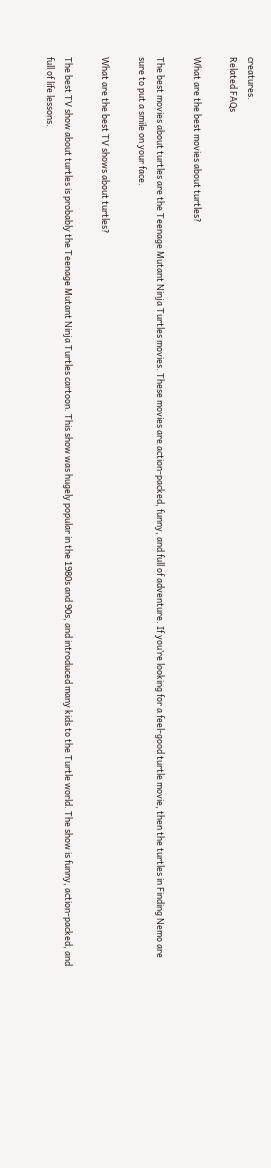creatures.
Related FAQs

What are the best movies about turtles?

The best movies about turtles are the Teenage Mutant Ninja Turtles movies. These movies are action-packed, funny, and full of adventure. If you’re looking for a feel-good turtle movie, then the turtles in Finding Nemo are sure to put a smile on your face.

What are the best TV shows about turtles?

The best TV show about turtles is probably the Teenage Mutant Ninja Turtles cartoon. This show was hugely popular in the 1980s and 90s, and introduced many kids to the Turtle world. The show is funny, action-packed, and full of life lessons.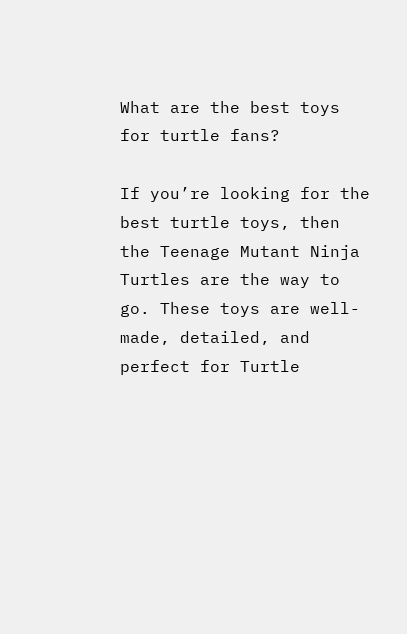What are the best toys for turtle fans?

If you’re looking for the best turtle toys, then the Teenage Mutant Ninja Turtles are the way to go. These toys are well-made, detailed, and perfect for Turtle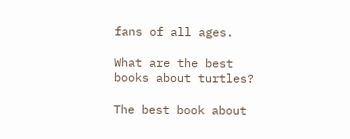fans of all ages.

What are the best books about turtles?

The best book about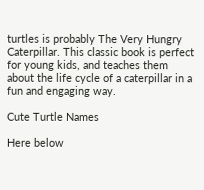turtles is probably The Very Hungry Caterpillar. This classic book is perfect for young kids, and teaches them about the life cycle of a caterpillar in a fun and engaging way.

Cute Turtle Names

Here below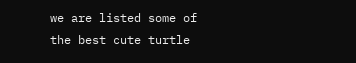we are listed some of the best cute turtle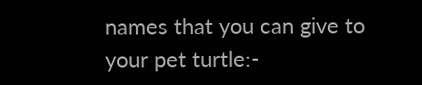names that you can give to your pet turtle:-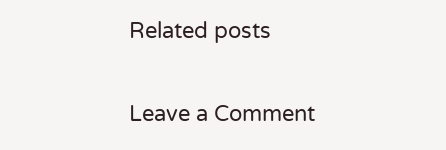Related posts

Leave a Comment